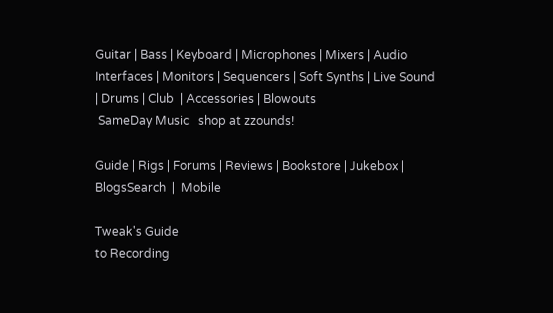Guitar | Bass | Keyboard | Microphones | Mixers | Audio Interfaces | Monitors | Sequencers | Soft Synths | Live Sound | Drums | Club  | Accessories | Blowouts
 SameDay Music   shop at zzounds!

Guide | Rigs | Forums | Reviews | Bookstore | Jukebox | BlogsSearch  |  Mobile

Tweak's Guide
to Recording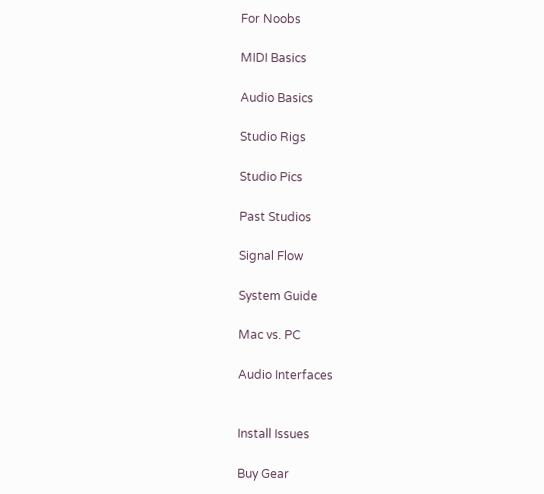For Noobs

MIDI Basics

Audio Basics

Studio Rigs

Studio Pics

Past Studios

Signal Flow

System Guide

Mac vs. PC

Audio Interfaces


Install Issues

Buy Gear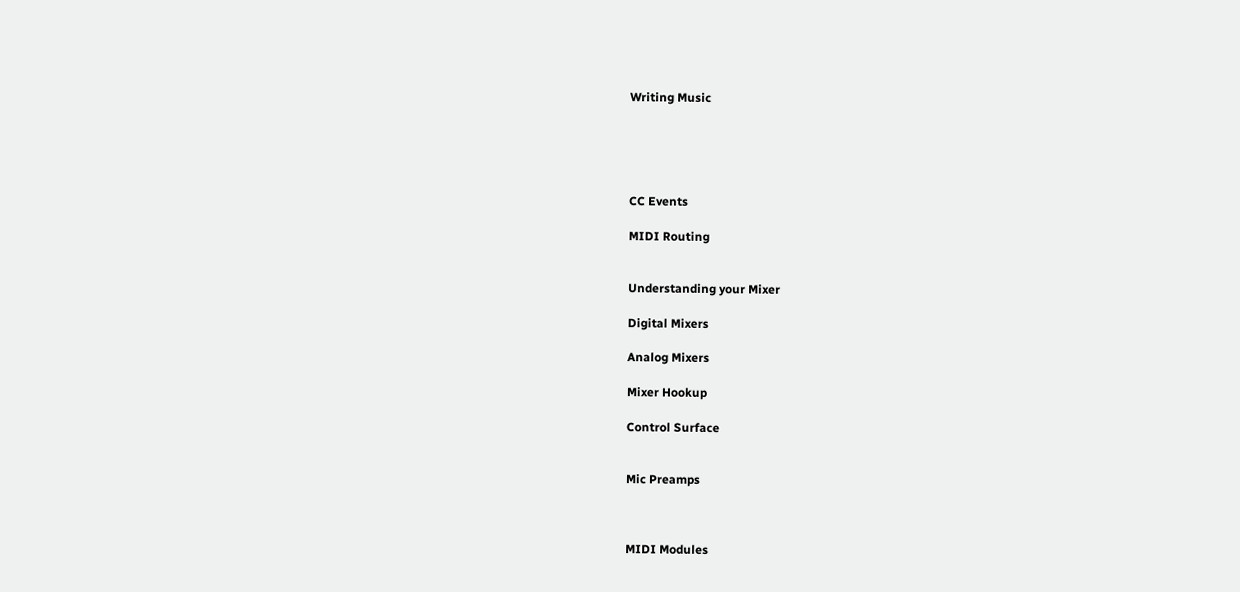Writing Music





CC Events

MIDI Routing


Understanding your Mixer

Digital Mixers

Analog Mixers

Mixer Hookup

Control Surface


Mic Preamps



MIDI Modules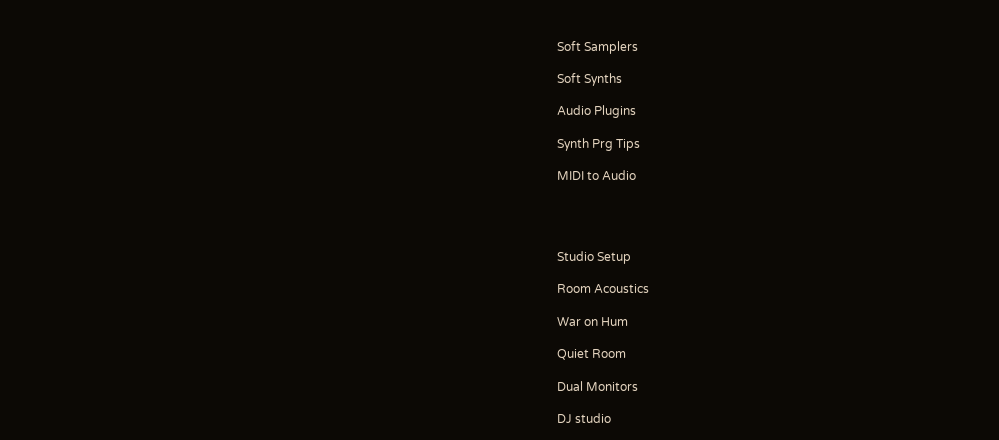Soft Samplers

Soft Synths

Audio Plugins

Synth Prg Tips

MIDI to Audio




Studio Setup

Room Acoustics

War on Hum

Quiet Room

Dual Monitors

DJ studio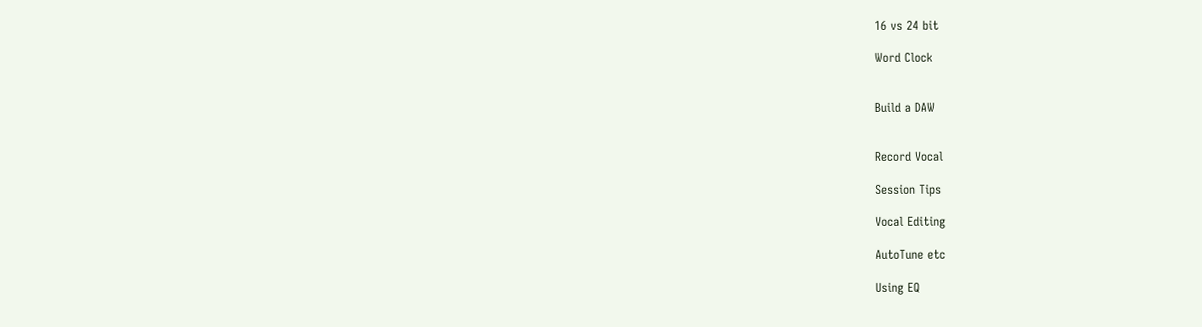16 vs 24 bit

Word Clock


Build a DAW


Record Vocal

Session Tips

Vocal Editing

AutoTune etc

Using EQ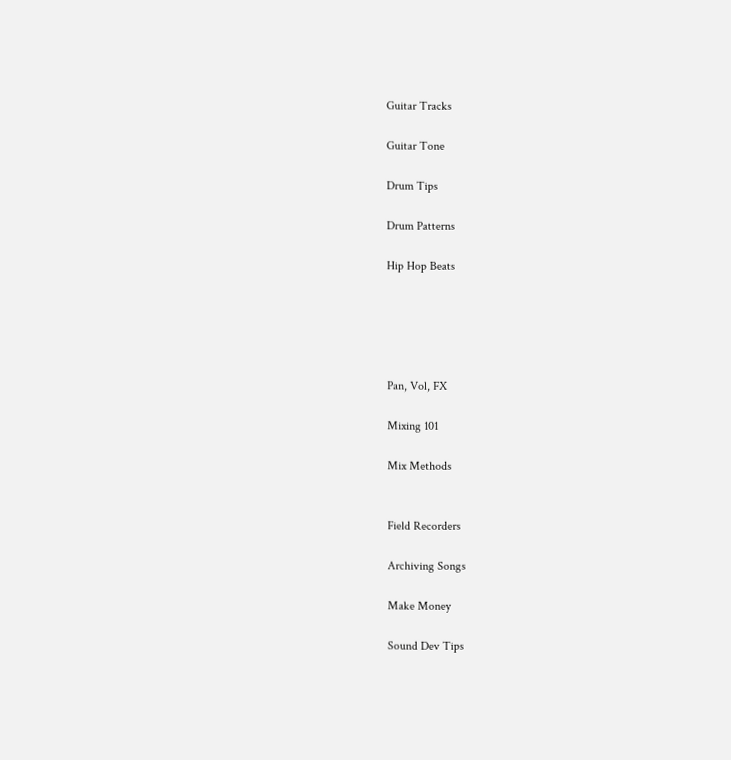Guitar Tracks

Guitar Tone

Drum Tips

Drum Patterns

Hip Hop Beats





Pan, Vol, FX

Mixing 101

Mix Methods


Field Recorders

Archiving Songs

Make Money

Sound Dev Tips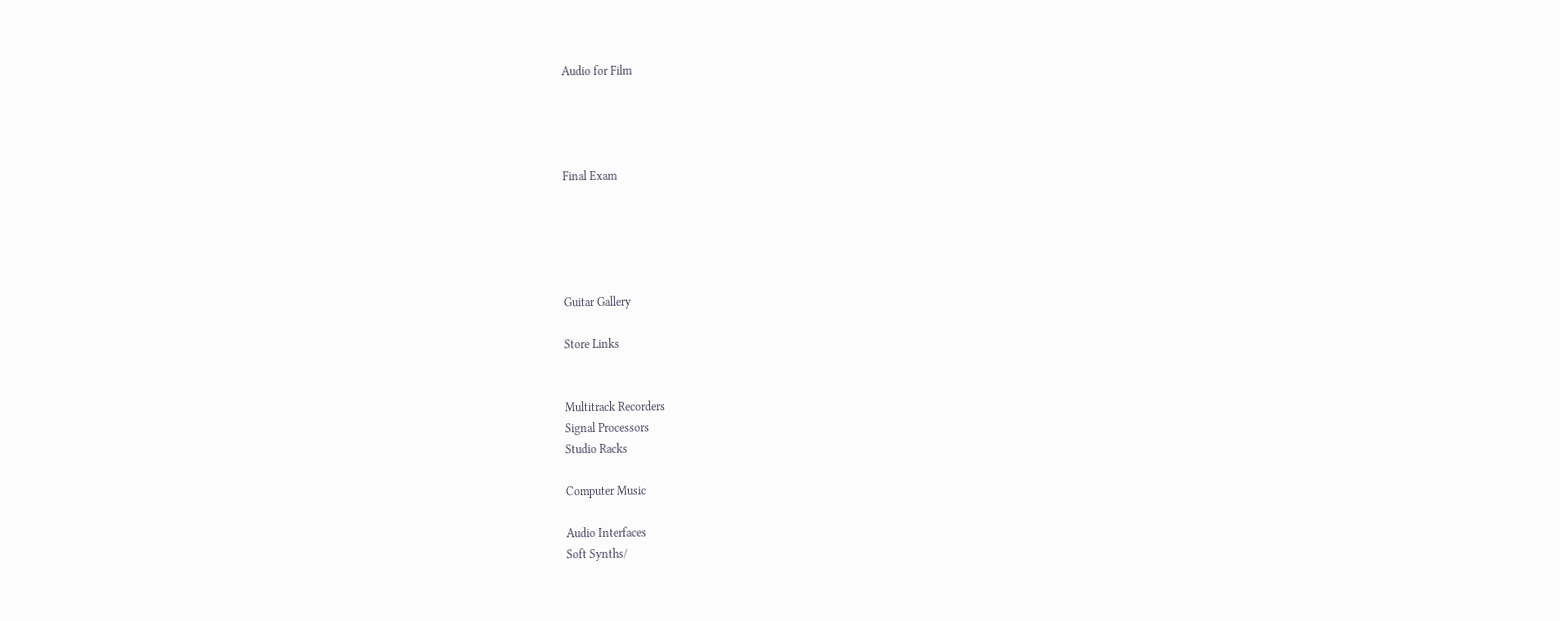Audio for Film




Final Exam





Guitar Gallery

Store Links


Multitrack Recorders
Signal Processors
Studio Racks

Computer Music

Audio Interfaces
Soft Synths/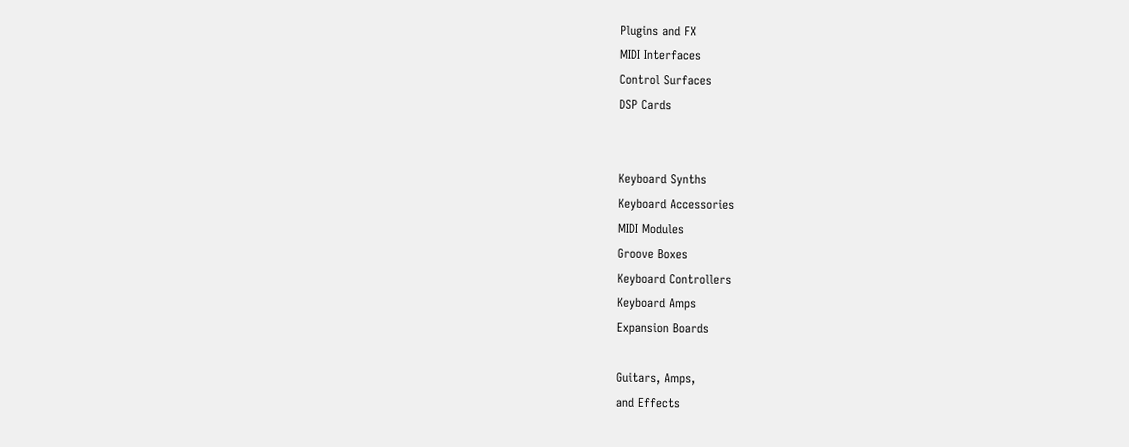Plugins and FX
MIDI Interfaces
Control Surfaces
DSP Cards


Keyboard Synths
Keyboard Accessories
MIDI Modules
Groove Boxes
Keyboard Controllers
Keyboard Amps
Expansion Boards

Guitars, Amps,
and Effects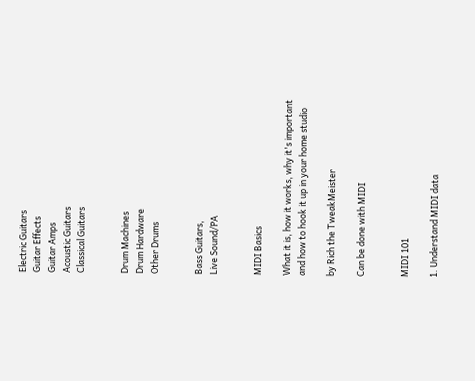Electric Guitars
Guitar Effects
Guitar Amps
Acoustic Guitars
Classical Guitars


Drum Machines
Drum Hardware
Other Drums


Bass Guitars,
Live Sound/PA


MIDI Basics

What it is, how it works, why it's important
and how to hook it up in your home studio

by Rich the TweakMeister

Can be done with MIDI


MIDI 101

1. Understand MIDI data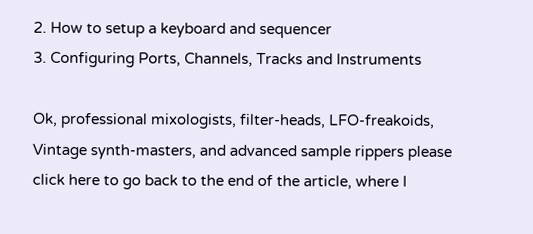2. How to setup a keyboard and sequencer
3. Configuring Ports, Channels, Tracks and Instruments

Ok, professional mixologists, filter-heads, LFO-freakoids, Vintage synth-masters, and advanced sample rippers please click here to go back to the end of the article, where I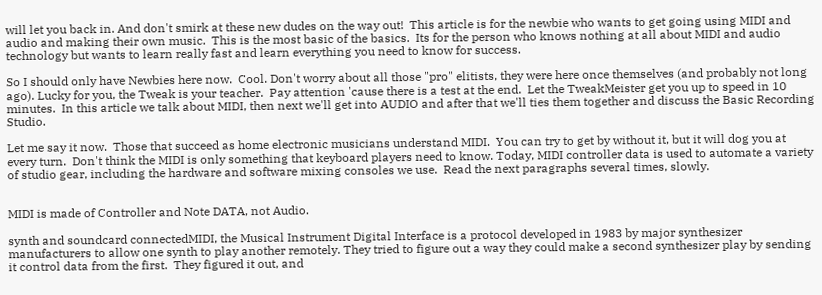will let you back in. And don't smirk at these new dudes on the way out!  This article is for the newbie who wants to get going using MIDI and audio and making their own music.  This is the most basic of the basics.  Its for the person who knows nothing at all about MIDI and audio technology but wants to learn really fast and learn everything you need to know for success.

So I should only have Newbies here now.  Cool. Don't worry about all those "pro" elitists, they were here once themselves (and probably not long ago). Lucky for you, the Tweak is your teacher.  Pay attention 'cause there is a test at the end.  Let the TweakMeister get you up to speed in 10 minutes.  In this article we talk about MIDI, then next we'll get into AUDIO and after that we'll ties them together and discuss the Basic Recording Studio.

Let me say it now.  Those that succeed as home electronic musicians understand MIDI.  You can try to get by without it, but it will dog you at every turn.  Don't think the MIDI is only something that keyboard players need to know. Today, MIDI controller data is used to automate a variety of studio gear, including the hardware and software mixing consoles we use.  Read the next paragraphs several times, slowly.


MIDI is made of Controller and Note DATA, not Audio.

synth and soundcard connectedMIDI, the Musical Instrument Digital Interface is a protocol developed in 1983 by major synthesizer manufacturers to allow one synth to play another remotely. They tried to figure out a way they could make a second synthesizer play by sending it control data from the first.  They figured it out, and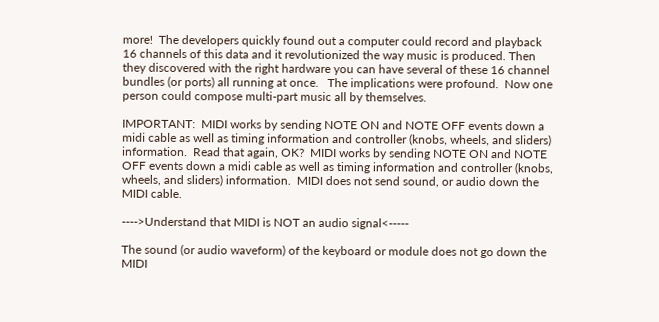more!  The developers quickly found out a computer could record and playback 16 channels of this data and it revolutionized the way music is produced. Then they discovered with the right hardware you can have several of these 16 channel bundles (or ports) all running at once.   The implications were profound.  Now one person could compose multi-part music all by themselves.

IMPORTANT:  MIDI works by sending NOTE ON and NOTE OFF events down a midi cable as well as timing information and controller (knobs, wheels, and sliders) information.  Read that again, OK?  MIDI works by sending NOTE ON and NOTE OFF events down a midi cable as well as timing information and controller (knobs, wheels, and sliders) information.  MIDI does not send sound, or audio down the MIDI cable.

---->Understand that MIDI is NOT an audio signal<-----

The sound (or audio waveform) of the keyboard or module does not go down the MIDI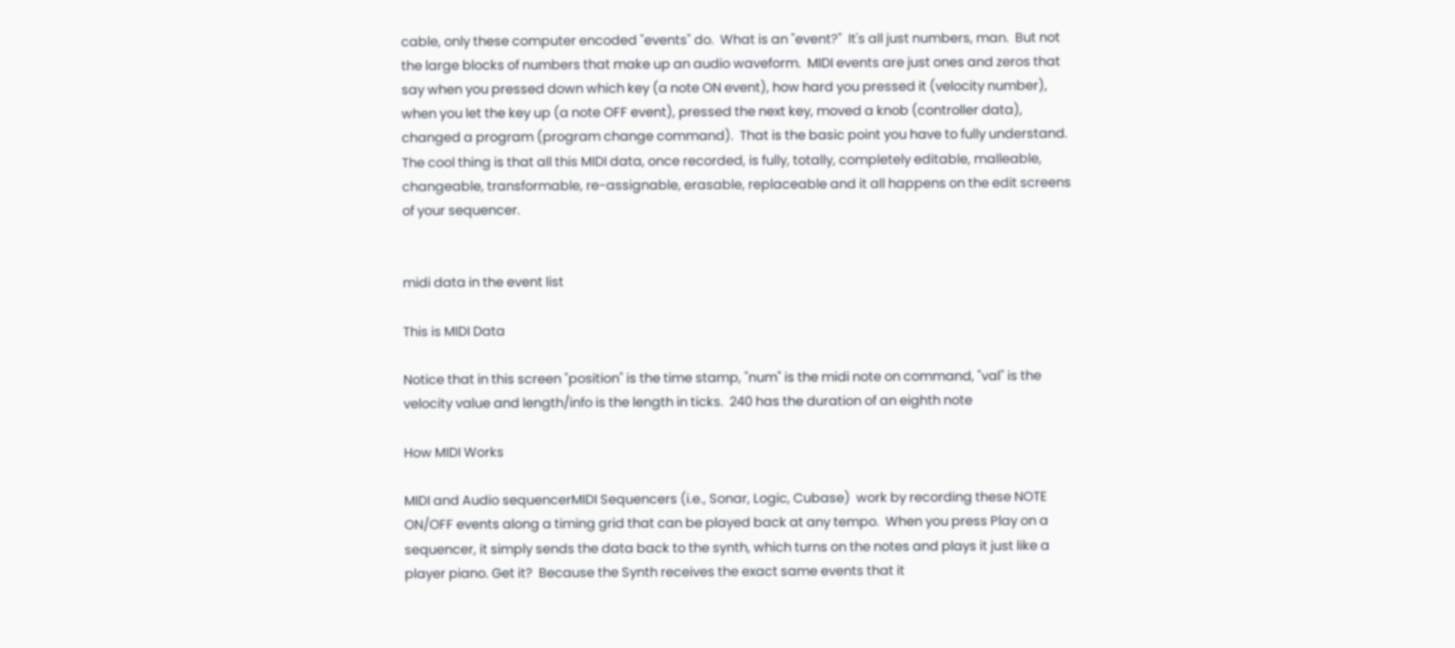cable, only these computer encoded "events" do.  What is an "event?"  It's all just numbers, man.  But not the large blocks of numbers that make up an audio waveform.  MIDI events are just ones and zeros that say when you pressed down which key (a note ON event), how hard you pressed it (velocity number), when you let the key up (a note OFF event), pressed the next key, moved a knob (controller data), changed a program (program change command).  That is the basic point you have to fully understand.  The cool thing is that all this MIDI data, once recorded, is fully, totally, completely editable, malleable, changeable, transformable, re-assignable, erasable, replaceable and it all happens on the edit screens of your sequencer.


midi data in the event list

This is MIDI Data

Notice that in this screen "position" is the time stamp, "num" is the midi note on command, "val" is the velocity value and length/info is the length in ticks.  240 has the duration of an eighth note

How MIDI Works

MIDI and Audio sequencerMIDI Sequencers (i.e., Sonar, Logic, Cubase)  work by recording these NOTE ON/OFF events along a timing grid that can be played back at any tempo.  When you press Play on a sequencer, it simply sends the data back to the synth, which turns on the notes and plays it just like a player piano. Get it?  Because the Synth receives the exact same events that it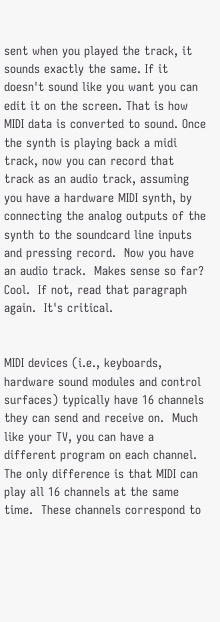sent when you played the track, it sounds exactly the same. If it doesn't sound like you want you can edit it on the screen. That is how MIDI data is converted to sound. Once the synth is playing back a midi track, now you can record that track as an audio track, assuming you have a hardware MIDI synth, by connecting the analog outputs of the synth to the soundcard line inputs and pressing record.  Now you have an audio track.  Makes sense so far?  Cool.  If not, read that paragraph again.  It's critical.


MIDI devices (i.e., keyboards, hardware sound modules and control surfaces) typically have 16 channels they can send and receive on.  Much like your TV, you can have a different program on each channel.  The only difference is that MIDI can play all 16 channels at the same time.  These channels correspond to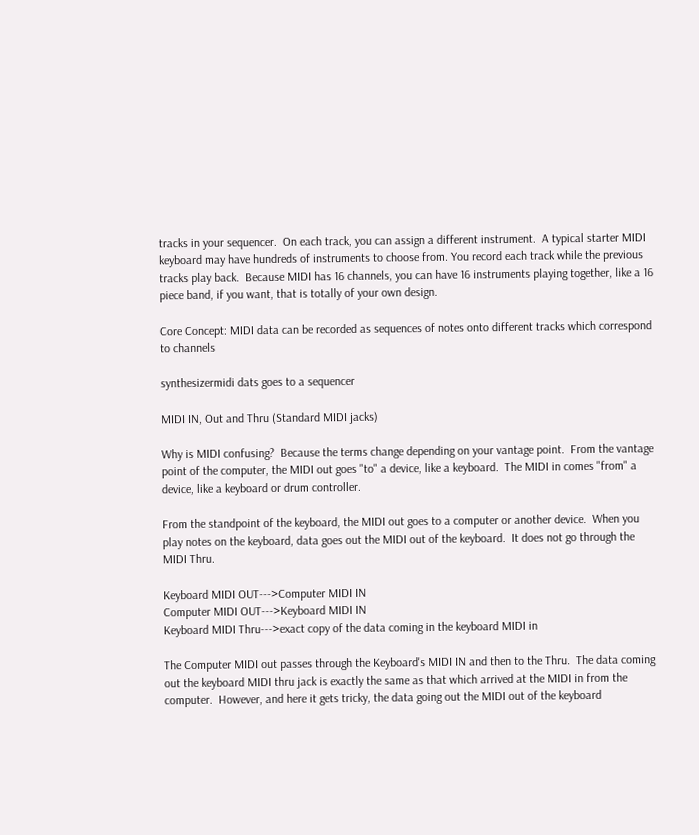tracks in your sequencer.  On each track, you can assign a different instrument.  A typical starter MIDI keyboard may have hundreds of instruments to choose from. You record each track while the previous tracks play back.  Because MIDI has 16 channels, you can have 16 instruments playing together, like a 16 piece band, if you want, that is totally of your own design.

Core Concept: MIDI data can be recorded as sequences of notes onto different tracks which correspond to channels

synthesizermidi dats goes to a sequencer

MIDI IN, Out and Thru (Standard MIDI jacks)

Why is MIDI confusing?  Because the terms change depending on your vantage point.  From the vantage point of the computer, the MIDI out goes "to" a device, like a keyboard.  The MIDI in comes "from" a device, like a keyboard or drum controller.

From the standpoint of the keyboard, the MIDI out goes to a computer or another device.  When you play notes on the keyboard, data goes out the MIDI out of the keyboard.  It does not go through the MIDI Thru.

Keyboard MIDI OUT--->Computer MIDI IN
Computer MIDI OUT--->Keyboard MIDI IN
Keyboard MIDI Thru--->exact copy of the data coming in the keyboard MIDI in

The Computer MIDI out passes through the Keyboard's MIDI IN and then to the Thru.  The data coming out the keyboard MIDI thru jack is exactly the same as that which arrived at the MIDI in from the computer.  However, and here it gets tricky, the data going out the MIDI out of the keyboard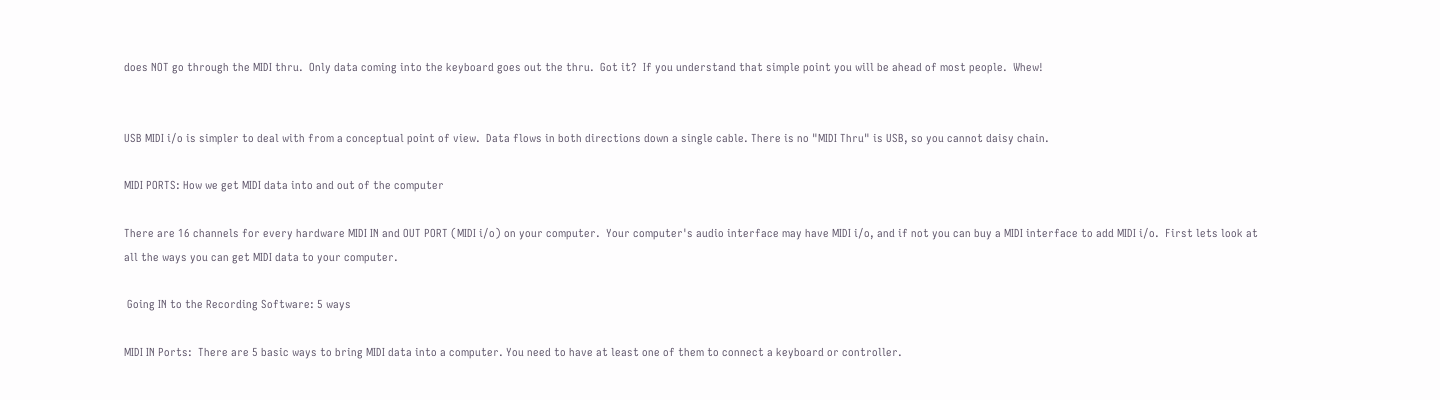does NOT go through the MIDI thru.  Only data coming into the keyboard goes out the thru.  Got it?  If you understand that simple point you will be ahead of most people.  Whew!


USB MIDI i/o is simpler to deal with from a conceptual point of view.  Data flows in both directions down a single cable. There is no "MIDI Thru" is USB, so you cannot daisy chain.

MIDI PORTS: How we get MIDI data into and out of the computer

There are 16 channels for every hardware MIDI IN and OUT PORT (MIDI i/o) on your computer.  Your computer's audio interface may have MIDI i/o, and if not you can buy a MIDI interface to add MIDI i/o.  First lets look at all the ways you can get MIDI data to your computer.

 Going IN to the Recording Software: 5 ways

MIDI IN Ports:  There are 5 basic ways to bring MIDI data into a computer. You need to have at least one of them to connect a keyboard or controller.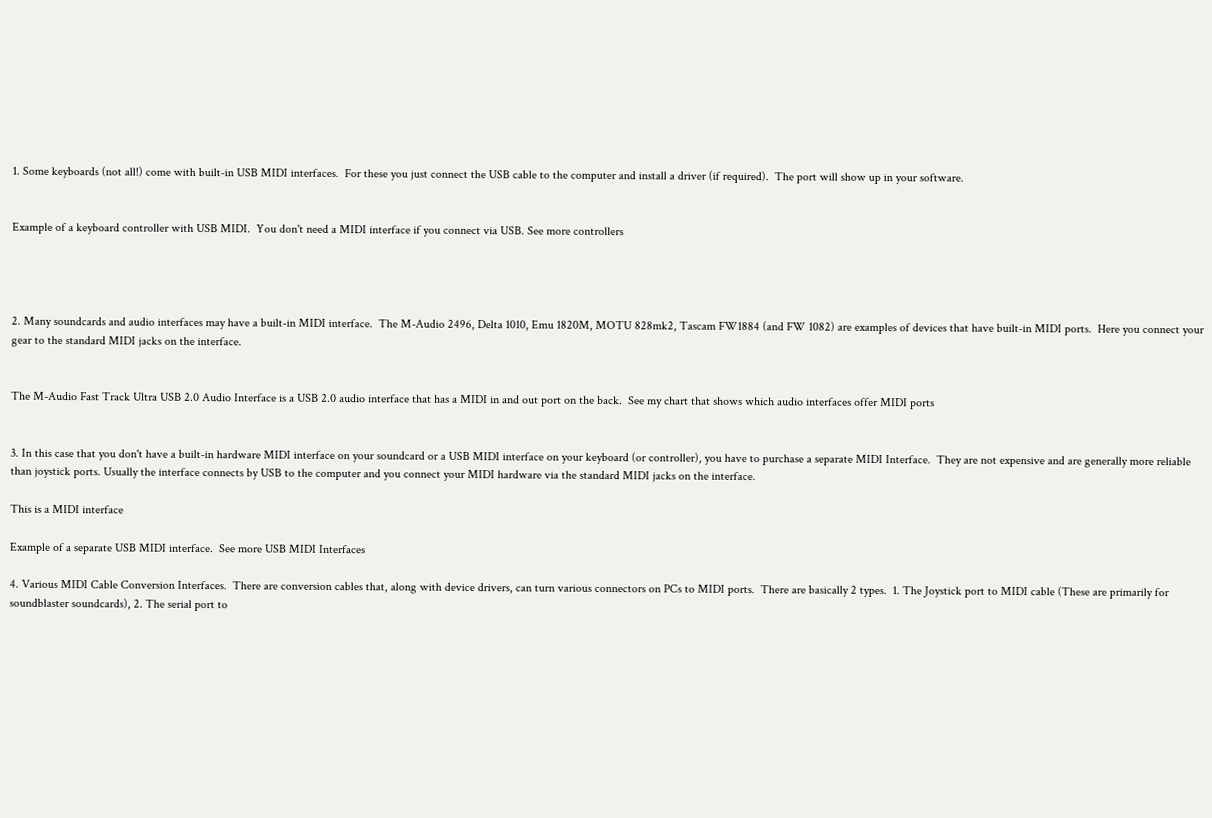1. Some keyboards (not all!) come with built-in USB MIDI interfaces.  For these you just connect the USB cable to the computer and install a driver (if required).  The port will show up in your software.


Example of a keyboard controller with USB MIDI.  You don't need a MIDI interface if you connect via USB. See more controllers




2. Many soundcards and audio interfaces may have a built-in MIDI interface.  The M-Audio 2496, Delta 1010, Emu 1820M, MOTU 828mk2, Tascam FW1884 (and FW 1082) are examples of devices that have built-in MIDI ports.  Here you connect your gear to the standard MIDI jacks on the interface.


The M-Audio Fast Track Ultra USB 2.0 Audio Interface is a USB 2.0 audio interface that has a MIDI in and out port on the back.  See my chart that shows which audio interfaces offer MIDI ports


3. In this case that you don't have a built-in hardware MIDI interface on your soundcard or a USB MIDI interface on your keyboard (or controller), you have to purchase a separate MIDI Interface.  They are not expensive and are generally more reliable than joystick ports. Usually the interface connects by USB to the computer and you connect your MIDI hardware via the standard MIDI jacks on the interface.

This is a MIDI interface

Example of a separate USB MIDI interface.  See more USB MIDI Interfaces

4. Various MIDI Cable Conversion Interfaces.  There are conversion cables that, along with device drivers, can turn various connectors on PCs to MIDI ports.  There are basically 2 types.  1. The Joystick port to MIDI cable (These are primarily for soundblaster soundcards), 2. The serial port to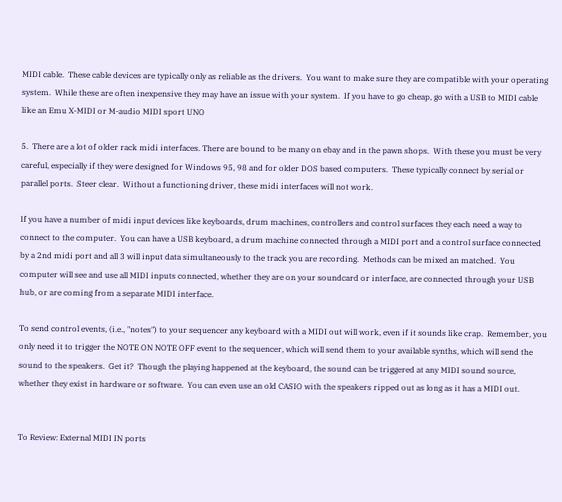MIDI cable.  These cable devices are typically only as reliable as the drivers.  You want to make sure they are compatible with your operating system.  While these are often inexpensive they may have an issue with your system.  If you have to go cheap, go with a USB to MIDI cable like an Emu X-MIDI or M-audio MIDI sport UNO

5.  There are a lot of older rack midi interfaces. There are bound to be many on ebay and in the pawn shops.  With these you must be very careful, especially if they were designed for Windows 95, 98 and for older DOS based computers.  These typically connect by serial or parallel ports.  Steer clear.  Without a functioning driver, these midi interfaces will not work.

If you have a number of midi input devices like keyboards, drum machines, controllers and control surfaces they each need a way to connect to the computer.  You can have a USB keyboard, a drum machine connected through a MIDI port and a control surface connected by a 2nd midi port and all 3 will input data simultaneously to the track you are recording.  Methods can be mixed an matched.  You computer will see and use all MIDI inputs connected, whether they are on your soundcard or interface, are connected through your USB hub, or are coming from a separate MIDI interface.

To send control events, (i.e., "notes") to your sequencer any keyboard with a MIDI out will work, even if it sounds like crap.  Remember, you only need it to trigger the NOTE ON NOTE OFF event to the sequencer, which will send them to your available synths, which will send the sound to the speakers.  Get it?  Though the playing happened at the keyboard, the sound can be triggered at any MIDI sound source, whether they exist in hardware or software.  You can even use an old CASIO with the speakers ripped out as long as it has a MIDI out.


To Review: External MIDI IN ports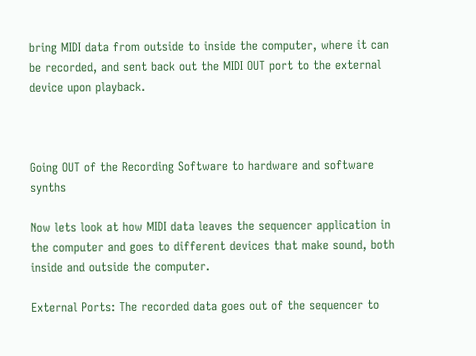bring MIDI data from outside to inside the computer, where it can be recorded, and sent back out the MIDI OUT port to the external device upon playback.



Going OUT of the Recording Software to hardware and software synths

Now lets look at how MIDI data leaves the sequencer application in the computer and goes to different devices that make sound, both inside and outside the computer.

External Ports: The recorded data goes out of the sequencer to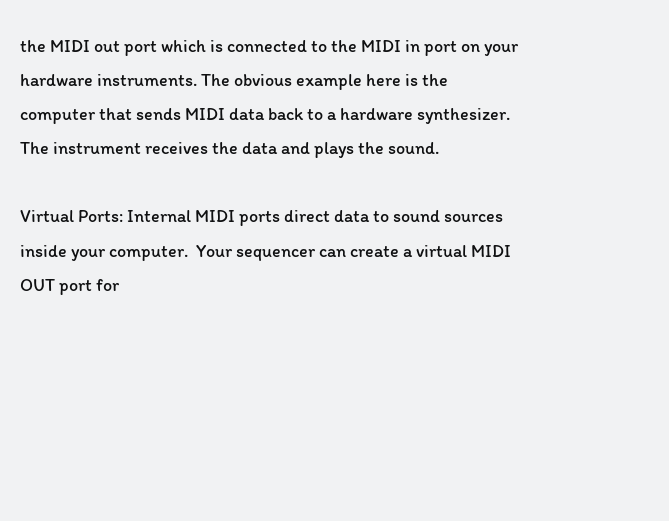the MIDI out port which is connected to the MIDI in port on your hardware instruments. The obvious example here is the computer that sends MIDI data back to a hardware synthesizer. The instrument receives the data and plays the sound.

Virtual Ports: Internal MIDI ports direct data to sound sources inside your computer.  Your sequencer can create a virtual MIDI OUT port for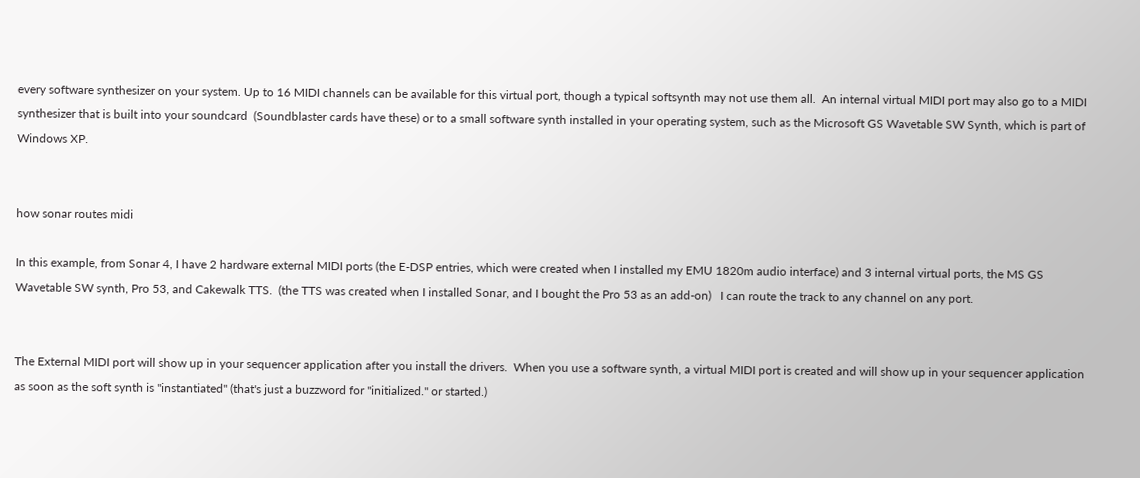every software synthesizer on your system. Up to 16 MIDI channels can be available for this virtual port, though a typical softsynth may not use them all.  An internal virtual MIDI port may also go to a MIDI synthesizer that is built into your soundcard  (Soundblaster cards have these) or to a small software synth installed in your operating system, such as the Microsoft GS Wavetable SW Synth, which is part of Windows XP.


how sonar routes midi

In this example, from Sonar 4, I have 2 hardware external MIDI ports (the E-DSP entries, which were created when I installed my EMU 1820m audio interface) and 3 internal virtual ports, the MS GS Wavetable SW synth, Pro 53, and Cakewalk TTS.  (the TTS was created when I installed Sonar, and I bought the Pro 53 as an add-on)   I can route the track to any channel on any port.


The External MIDI port will show up in your sequencer application after you install the drivers.  When you use a software synth, a virtual MIDI port is created and will show up in your sequencer application as soon as the soft synth is "instantiated" (that's just a buzzword for "initialized." or started.)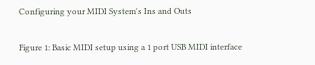Configuring your MIDI System's Ins and Outs

Figure 1: Basic MIDI setup using a 1 port USB MIDI interface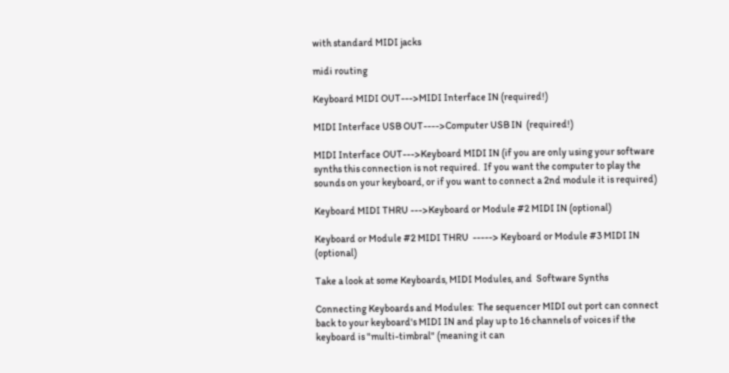with standard MIDI jacks

midi routing

Keyboard MIDI OUT--->MIDI Interface IN (required!)

MIDI Interface USB OUT---->Computer USB IN  (required!)

MIDI Interface OUT--->Keyboard MIDI IN (if you are only using your software synths this connection is not required.  If you want the computer to play the sounds on your keyboard, or if you want to connect a 2nd module it is required)

Keyboard MIDI THRU --->Keyboard or Module #2 MIDI IN (optional)

Keyboard or Module #2 MIDI THRU  -----> Keyboard or Module #3 MIDI IN (optional)

Take a look at some Keyboards, MIDI Modules, and  Software Synths

Connecting Keyboards and Modules:  The sequencer MIDI out port can connect back to your keyboard's MIDI IN and play up to 16 channels of voices if the keyboard is "multi-timbral" (meaning it can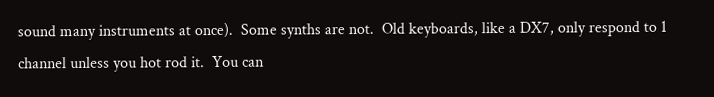sound many instruments at once).  Some synths are not.  Old keyboards, like a DX7, only respond to 1 channel unless you hot rod it.  You can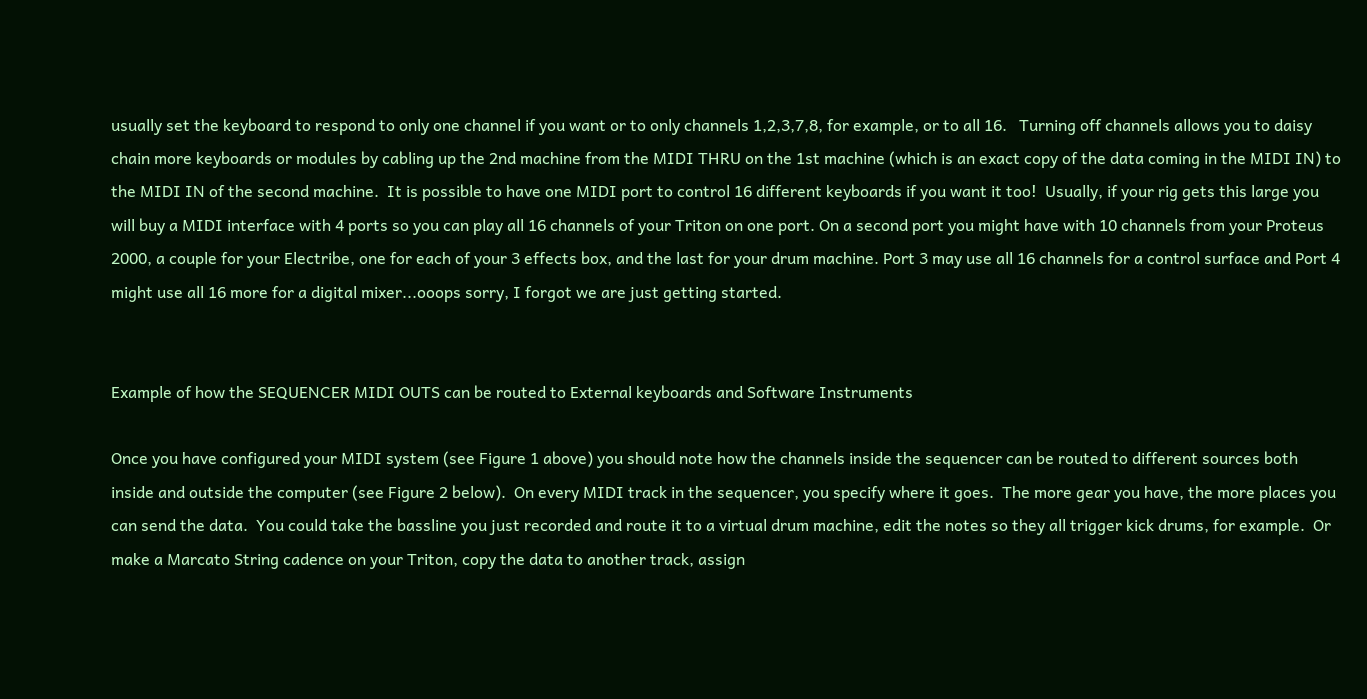usually set the keyboard to respond to only one channel if you want or to only channels 1,2,3,7,8, for example, or to all 16.   Turning off channels allows you to daisy chain more keyboards or modules by cabling up the 2nd machine from the MIDI THRU on the 1st machine (which is an exact copy of the data coming in the MIDI IN) to the MIDI IN of the second machine.  It is possible to have one MIDI port to control 16 different keyboards if you want it too!  Usually, if your rig gets this large you will buy a MIDI interface with 4 ports so you can play all 16 channels of your Triton on one port. On a second port you might have with 10 channels from your Proteus 2000, a couple for your Electribe, one for each of your 3 effects box, and the last for your drum machine. Port 3 may use all 16 channels for a control surface and Port 4 might use all 16 more for a digital mixer...ooops sorry, I forgot we are just getting started.


Example of how the SEQUENCER MIDI OUTS can be routed to External keyboards and Software Instruments

Once you have configured your MIDI system (see Figure 1 above) you should note how the channels inside the sequencer can be routed to different sources both inside and outside the computer (see Figure 2 below).  On every MIDI track in the sequencer, you specify where it goes.  The more gear you have, the more places you can send the data.  You could take the bassline you just recorded and route it to a virtual drum machine, edit the notes so they all trigger kick drums, for example.  Or make a Marcato String cadence on your Triton, copy the data to another track, assign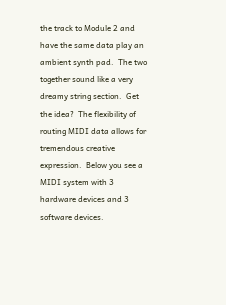the track to Module 2 and have the same data play an ambient synth pad.  The two together sound like a very dreamy string section.  Get the idea?  The flexibility of routing MIDI data allows for tremendous creative expression.  Below you see a MIDI system with 3 hardware devices and 3 software devices.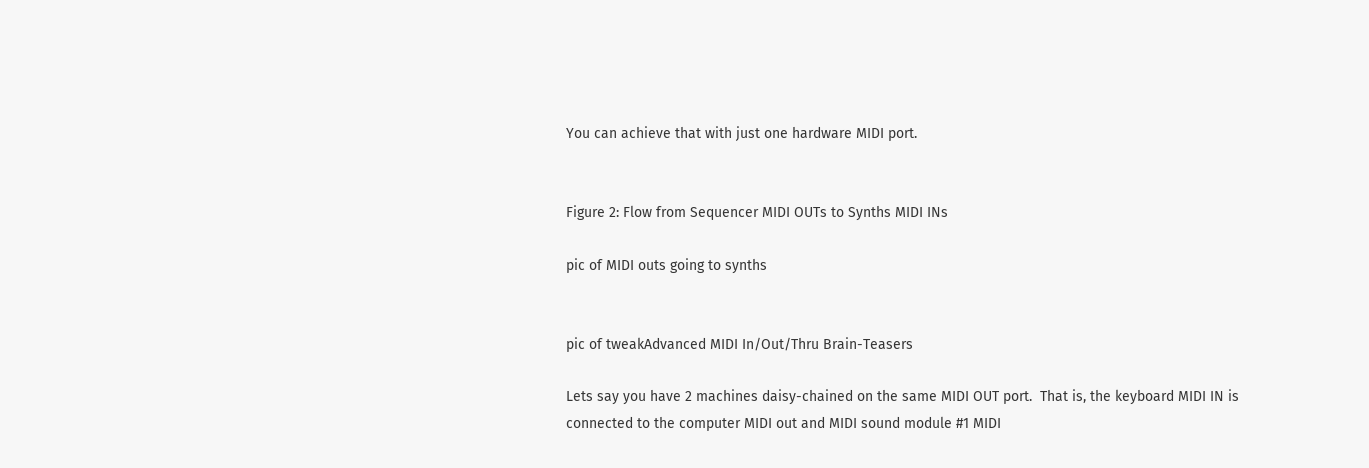You can achieve that with just one hardware MIDI port.


Figure 2: Flow from Sequencer MIDI OUTs to Synths MIDI INs

pic of MIDI outs going to synths


pic of tweakAdvanced MIDI In/Out/Thru Brain-Teasers

Lets say you have 2 machines daisy-chained on the same MIDI OUT port.  That is, the keyboard MIDI IN is connected to the computer MIDI out and MIDI sound module #1 MIDI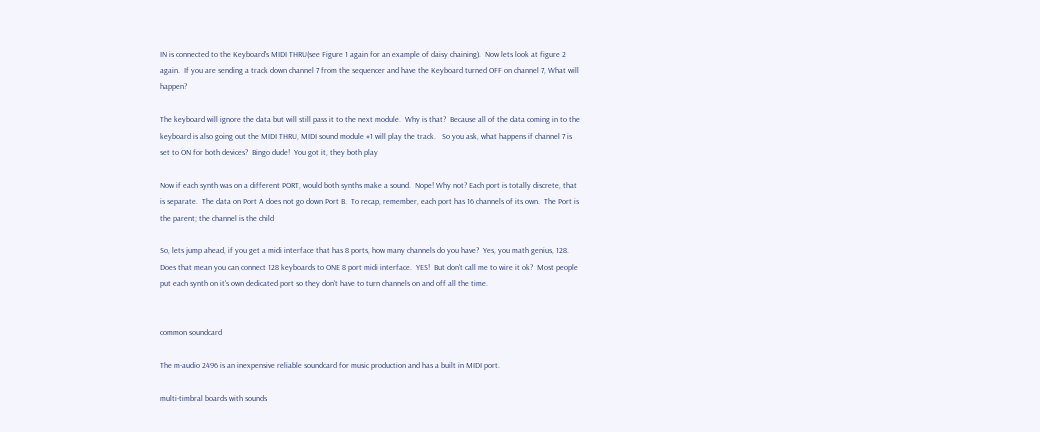IN is connected to the Keyboard's MIDI THRU(see Figure 1 again for an example of daisy chaining).  Now lets look at figure 2 again.  If you are sending a track down channel 7 from the sequencer and have the Keyboard turned OFF on channel 7, What will happen?

The keyboard will ignore the data but will still pass it to the next module.  Why is that?  Because all of the data coming in to the keyboard is also going out the MIDI THRU, MIDI sound module #1 will play the track.   So you ask, what happens if channel 7 is set to ON for both devices?  Bingo dude!  You got it, they both play

Now if each synth was on a different PORT, would both synths make a sound.  Nope! Why not? Each port is totally discrete, that is separate.  The data on Port A does not go down Port B.  To recap, remember, each port has 16 channels of its own.  The Port is the parent; the channel is the child

So, lets jump ahead, if you get a midi interface that has 8 ports, how many channels do you have?  Yes, you math genius, 128.  Does that mean you can connect 128 keyboards to ONE 8 port midi interface.  YES!  But don't call me to wire it ok?  Most people put each synth on it's own dedicated port so they don't have to turn channels on and off all the time.


common soundcard

The m-audio 2496 is an inexpensive reliable soundcard for music production and has a built in MIDI port.

multi-timbral boards with sounds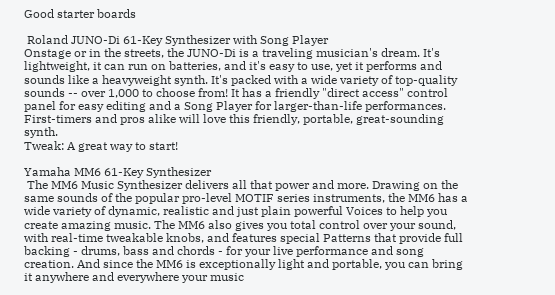Good starter boards

 Roland JUNO-Di 61-Key Synthesizer with Song Player
Onstage or in the streets, the JUNO-Di is a traveling musician's dream. It's lightweight, it can run on batteries, and it's easy to use, yet it performs and sounds like a heavyweight synth. It's packed with a wide variety of top-quality sounds -- over 1,000 to choose from! It has a friendly "direct access" control panel for easy editing and a Song Player for larger-than-life performances. First-timers and pros alike will love this friendly, portable, great-sounding synth.
Tweak: A great way to start!

Yamaha MM6 61-Key Synthesizer
 The MM6 Music Synthesizer delivers all that power and more. Drawing on the same sounds of the popular pro-level MOTIF series instruments, the MM6 has a wide variety of dynamic, realistic and just plain powerful Voices to help you create amazing music. The MM6 also gives you total control over your sound, with real-time tweakable knobs, and features special Patterns that provide full backing - drums, bass and chords - for your live performance and song creation. And since the MM6 is exceptionally light and portable, you can bring it anywhere and everywhere your music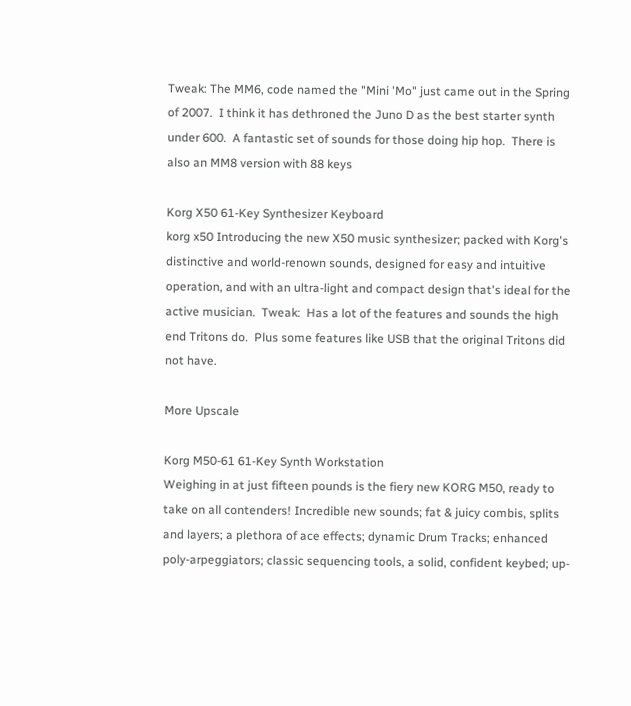Tweak: The MM6, code named the "Mini 'Mo" just came out in the Spring of 2007.  I think it has dethroned the Juno D as the best starter synth under 600.  A fantastic set of sounds for those doing hip hop.  There is also an MM8 version with 88 keys

Korg X50 61-Key Synthesizer Keyboard
korg x50 Introducing the new X50 music synthesizer; packed with Korg's distinctive and world-renown sounds, designed for easy and intuitive operation, and with an ultra-light and compact design that's ideal for the active musician.  Tweak:  Has a lot of the features and sounds the high end Tritons do.  Plus some features like USB that the original Tritons did not have.

More Upscale

Korg M50-61 61-Key Synth Workstation
Weighing in at just fifteen pounds is the fiery new KORG M50, ready to take on all contenders! Incredible new sounds; fat & juicy combis, splits and layers; a plethora of ace effects; dynamic Drum Tracks; enhanced poly-arpeggiators; classic sequencing tools, a solid, confident keybed; up-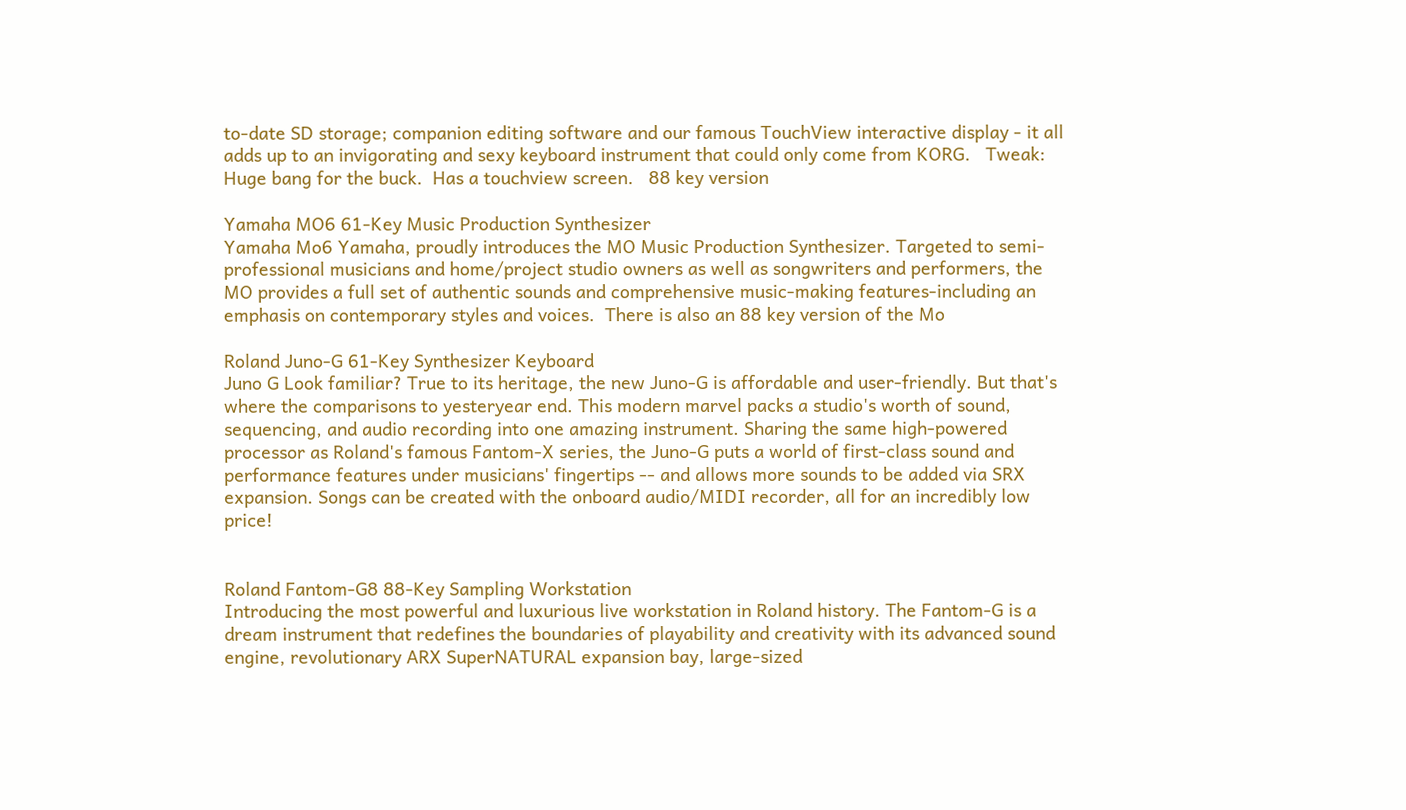to-date SD storage; companion editing software and our famous TouchView interactive display - it all adds up to an invigorating and sexy keyboard instrument that could only come from KORG.   Tweak:  Huge bang for the buck.  Has a touchview screen.   88 key version

Yamaha MO6 61-Key Music Production Synthesizer
Yamaha Mo6 Yamaha, proudly introduces the MO Music Production Synthesizer. Targeted to semi-professional musicians and home/project studio owners as well as songwriters and performers, the MO provides a full set of authentic sounds and comprehensive music-making features-including an emphasis on contemporary styles and voices.  There is also an 88 key version of the Mo

Roland Juno-G 61-Key Synthesizer Keyboard
Juno G Look familiar? True to its heritage, the new Juno-G is affordable and user-friendly. But that's where the comparisons to yesteryear end. This modern marvel packs a studio's worth of sound, sequencing, and audio recording into one amazing instrument. Sharing the same high-powered processor as Roland's famous Fantom-X series, the Juno-G puts a world of first-class sound and performance features under musicians' fingertips -- and allows more sounds to be added via SRX expansion. Songs can be created with the onboard audio/MIDI recorder, all for an incredibly low price!


Roland Fantom-G8 88-Key Sampling Workstation
Introducing the most powerful and luxurious live workstation in Roland history. The Fantom-G is a dream instrument that redefines the boundaries of playability and creativity with its advanced sound engine, revolutionary ARX SuperNATURAL expansion bay, large-sized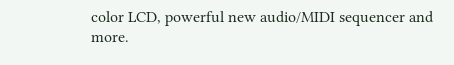color LCD, powerful new audio/MIDI sequencer and more.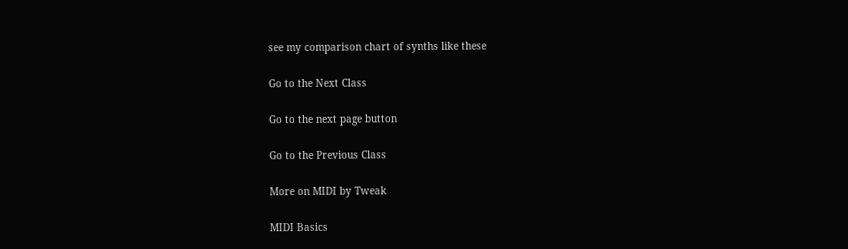see my comparison chart of synths like these

Go to the Next Class

Go to the next page button

Go to the Previous Class

More on MIDI by Tweak

MIDI Basics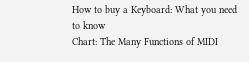How to buy a Keyboard: What you need to know
Chart: The Many Functions of MIDI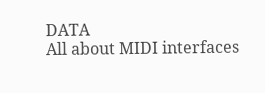DATA
All about MIDI interfaces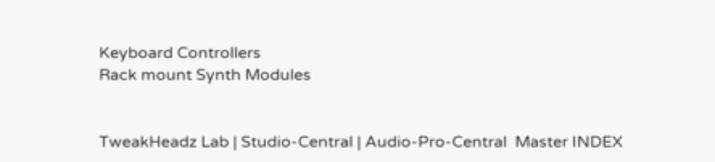Keyboard Controllers
Rack mount Synth Modules


TweakHeadz Lab | Studio-Central | Audio-Pro-Central  Master INDEX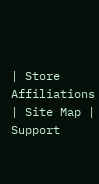| Store Affiliations | Site Map | Support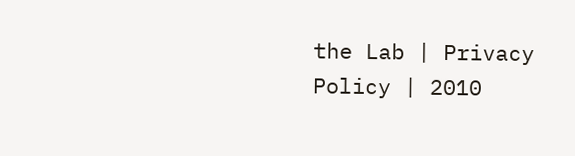the Lab | Privacy Policy | 2010